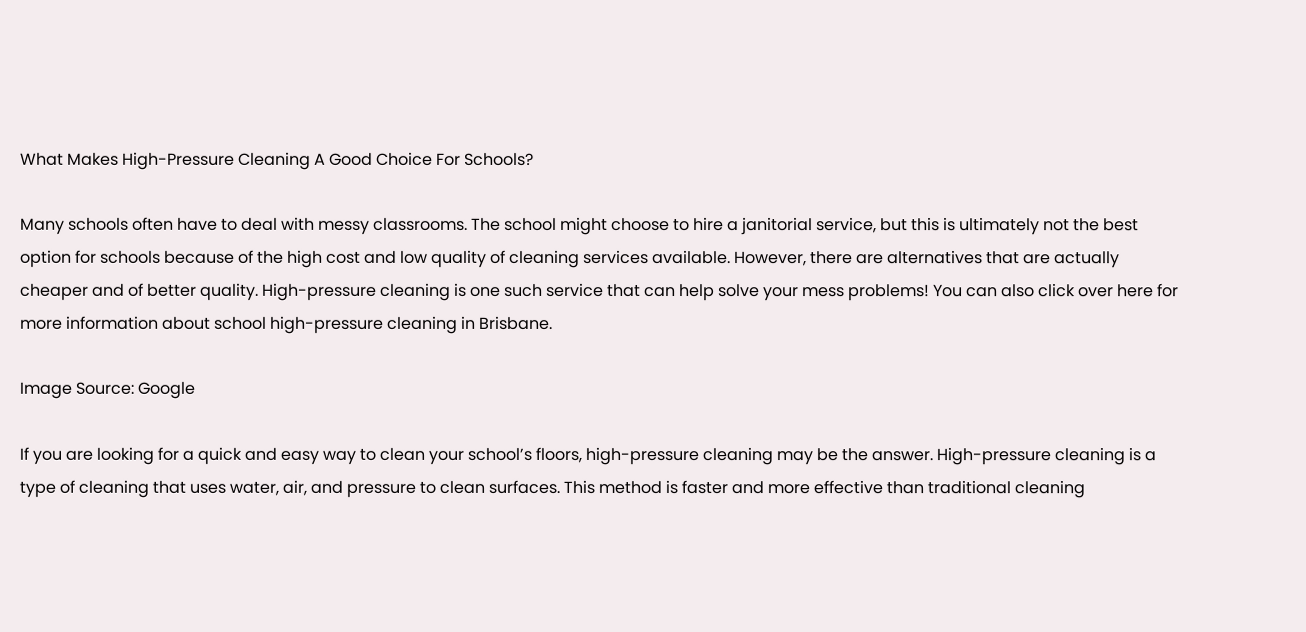What Makes High-Pressure Cleaning A Good Choice For Schools?

Many schools often have to deal with messy classrooms. The school might choose to hire a janitorial service, but this is ultimately not the best option for schools because of the high cost and low quality of cleaning services available. However, there are alternatives that are actually cheaper and of better quality. High-pressure cleaning is one such service that can help solve your mess problems! You can also click over here for more information about school high-pressure cleaning in Brisbane.

Image Source: Google

If you are looking for a quick and easy way to clean your school’s floors, high-pressure cleaning may be the answer. High-pressure cleaning is a type of cleaning that uses water, air, and pressure to clean surfaces. This method is faster and more effective than traditional cleaning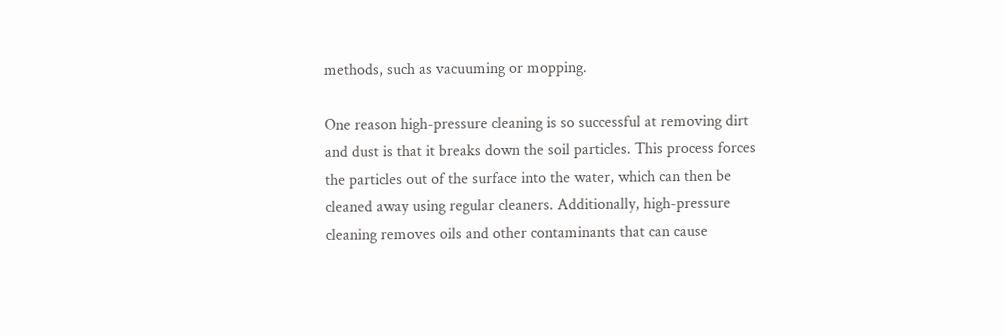methods, such as vacuuming or mopping.

One reason high-pressure cleaning is so successful at removing dirt and dust is that it breaks down the soil particles. This process forces the particles out of the surface into the water, which can then be cleaned away using regular cleaners. Additionally, high-pressure cleaning removes oils and other contaminants that can cause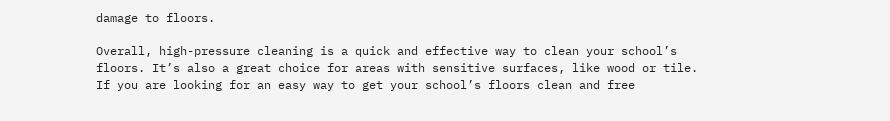damage to floors.

Overall, high-pressure cleaning is a quick and effective way to clean your school’s floors. It’s also a great choice for areas with sensitive surfaces, like wood or tile. If you are looking for an easy way to get your school’s floors clean and free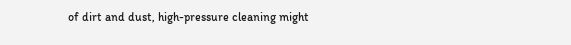of dirt and dust, high-pressure cleaning might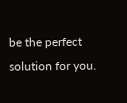be the perfect solution for you.